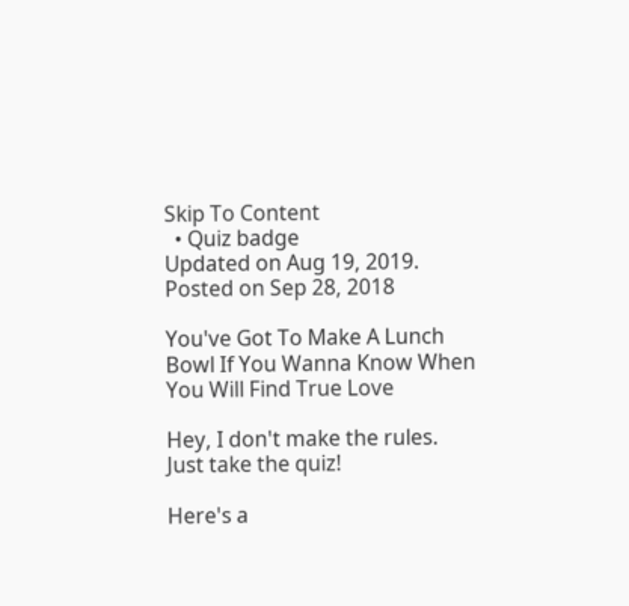Skip To Content
  • Quiz badge
Updated on Aug 19, 2019. Posted on Sep 28, 2018

You've Got To Make A Lunch Bowl If You Wanna Know When You Will Find True Love

Hey, I don't make the rules. Just take the quiz!

Here's a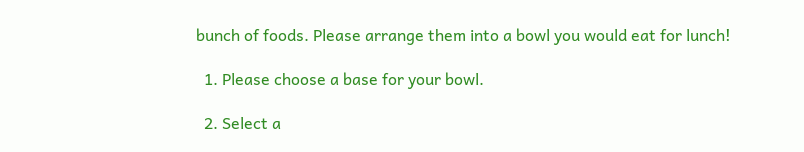bunch of foods. Please arrange them into a bowl you would eat for lunch!

  1. Please choose a base for your bowl.

  2. Select a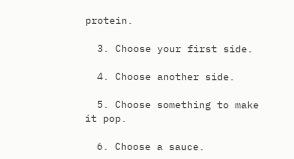protein.

  3. Choose your first side.

  4. Choose another side.

  5. Choose something to make it pop.

  6. Choose a sauce.